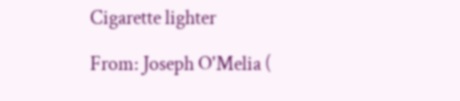Cigarette lighter

From: Joseph O'Melia (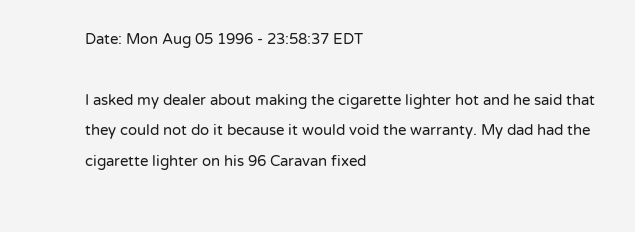Date: Mon Aug 05 1996 - 23:58:37 EDT

I asked my dealer about making the cigarette lighter hot and he said that
they could not do it because it would void the warranty. My dad had the
cigarette lighter on his 96 Caravan fixed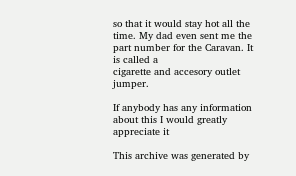so that it would stay hot all the
time. My dad even sent me the part number for the Caravan. It is called a
cigarette and accesory outlet jumper.

If anybody has any information about this I would greatly appreciate it

This archive was generated by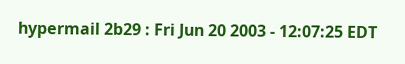hypermail 2b29 : Fri Jun 20 2003 - 12:07:25 EDT